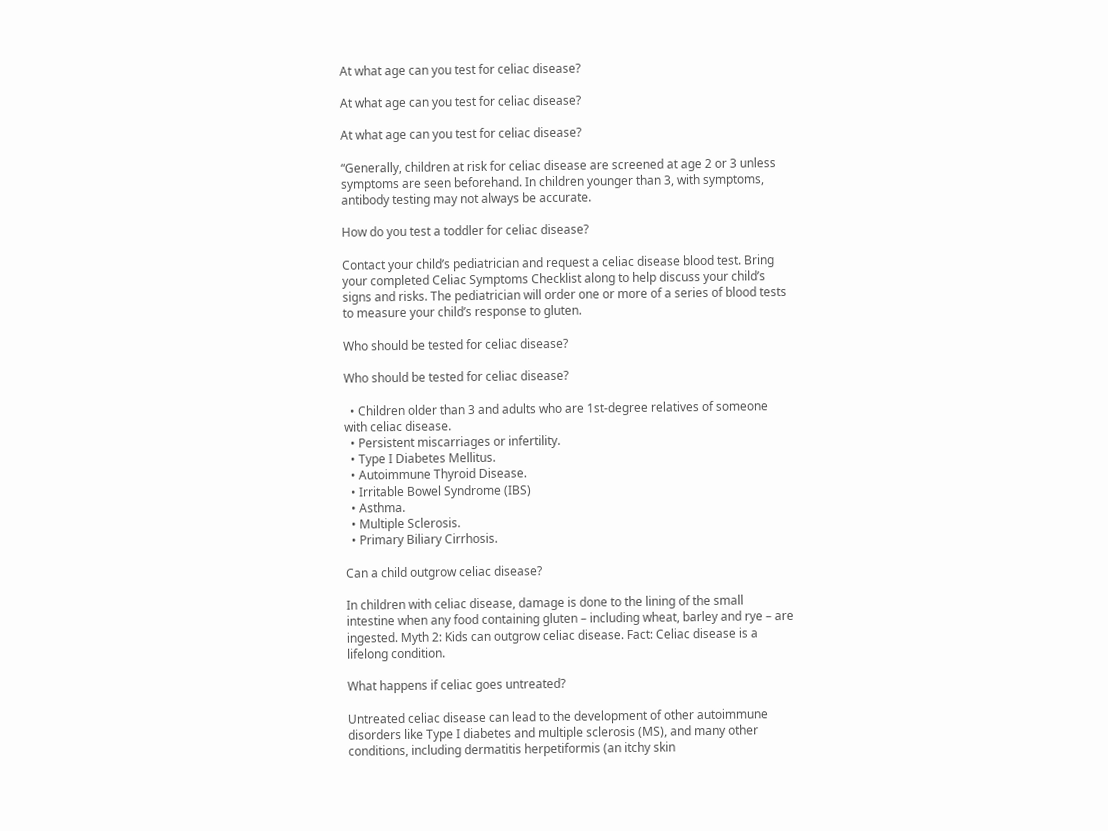At what age can you test for celiac disease?

At what age can you test for celiac disease?

At what age can you test for celiac disease?

“Generally, children at risk for celiac disease are screened at age 2 or 3 unless symptoms are seen beforehand. In children younger than 3, with symptoms, antibody testing may not always be accurate.

How do you test a toddler for celiac disease?

Contact your child’s pediatrician and request a celiac disease blood test. Bring your completed Celiac Symptoms Checklist along to help discuss your child’s signs and risks. The pediatrician will order one or more of a series of blood tests to measure your child’s response to gluten.

Who should be tested for celiac disease?

Who should be tested for celiac disease?

  • Children older than 3 and adults who are 1st-degree relatives of someone with celiac disease.
  • Persistent miscarriages or infertility.
  • Type I Diabetes Mellitus.
  • Autoimmune Thyroid Disease.
  • Irritable Bowel Syndrome (IBS)
  • Asthma.
  • Multiple Sclerosis.
  • Primary Biliary Cirrhosis.

Can a child outgrow celiac disease?

In children with celiac disease, damage is done to the lining of the small intestine when any food containing gluten – including wheat, barley and rye – are ingested. Myth 2: Kids can outgrow celiac disease. Fact: Celiac disease is a lifelong condition.

What happens if celiac goes untreated?

Untreated celiac disease can lead to the development of other autoimmune disorders like Type I diabetes and multiple sclerosis (MS), and many other conditions, including dermatitis herpetiformis (an itchy skin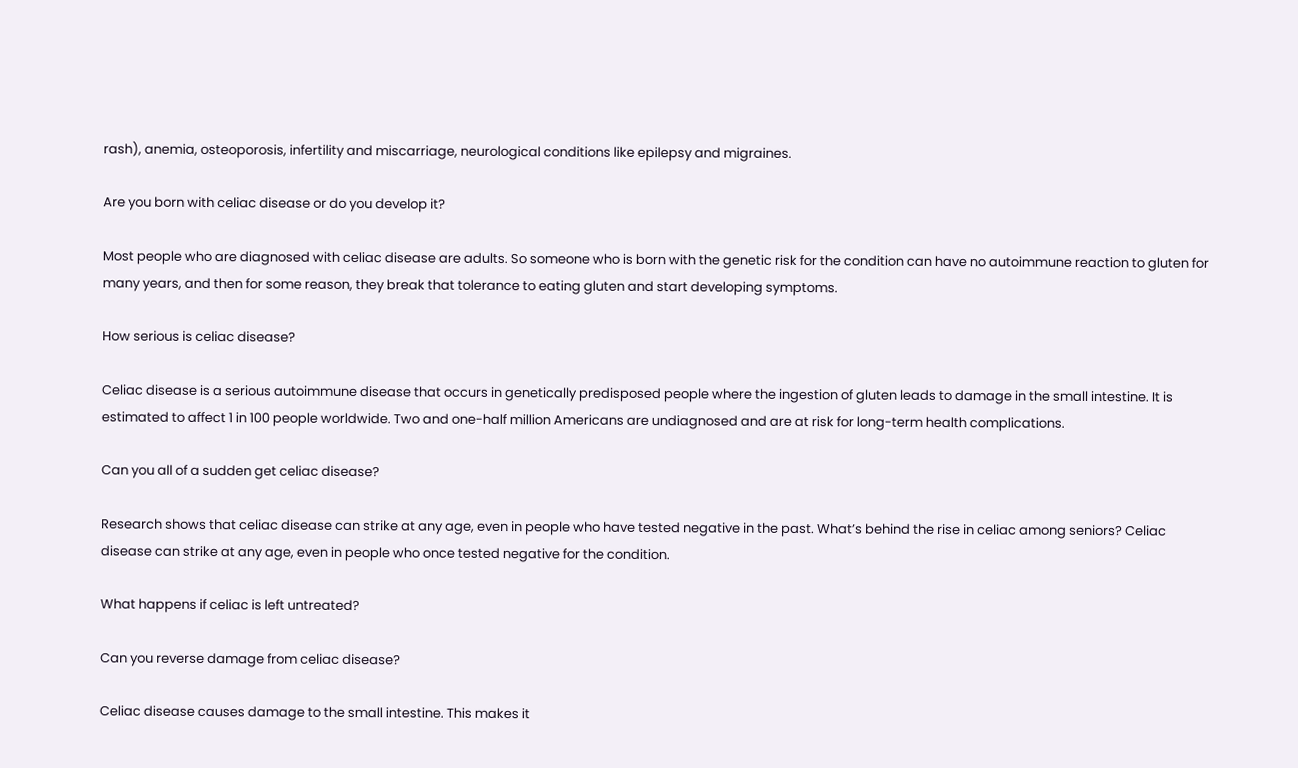rash), anemia, osteoporosis, infertility and miscarriage, neurological conditions like epilepsy and migraines.

Are you born with celiac disease or do you develop it?

Most people who are diagnosed with celiac disease are adults. So someone who is born with the genetic risk for the condition can have no autoimmune reaction to gluten for many years, and then for some reason, they break that tolerance to eating gluten and start developing symptoms.

How serious is celiac disease?

Celiac disease is a serious autoimmune disease that occurs in genetically predisposed people where the ingestion of gluten leads to damage in the small intestine. It is estimated to affect 1 in 100 people worldwide. Two and one-half million Americans are undiagnosed and are at risk for long-term health complications.

Can you all of a sudden get celiac disease?

Research shows that celiac disease can strike at any age, even in people who have tested negative in the past. What’s behind the rise in celiac among seniors? Celiac disease can strike at any age, even in people who once tested negative for the condition.

What happens if celiac is left untreated?

Can you reverse damage from celiac disease?

Celiac disease causes damage to the small intestine. This makes it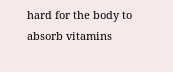hard for the body to absorb vitamins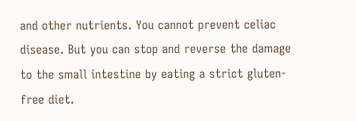and other nutrients. You cannot prevent celiac disease. But you can stop and reverse the damage to the small intestine by eating a strict gluten-free diet.